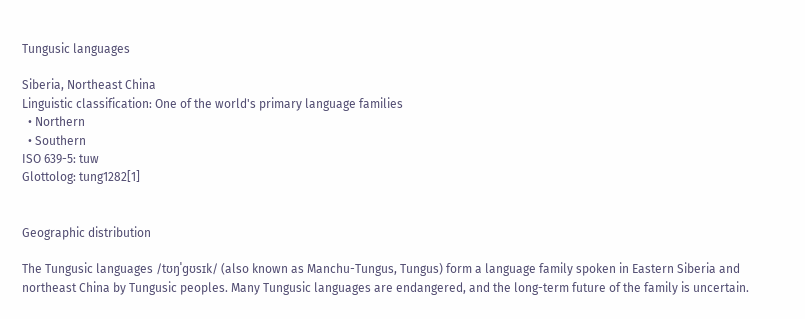Tungusic languages

Siberia, Northeast China
Linguistic classification: One of the world's primary language families
  • Northern
  • Southern
ISO 639-5: tuw
Glottolog: tung1282[1]


Geographic distribution

The Tungusic languages /tʊŋˈɡʊsɪk/ (also known as Manchu-Tungus, Tungus) form a language family spoken in Eastern Siberia and northeast China by Tungusic peoples. Many Tungusic languages are endangered, and the long-term future of the family is uncertain.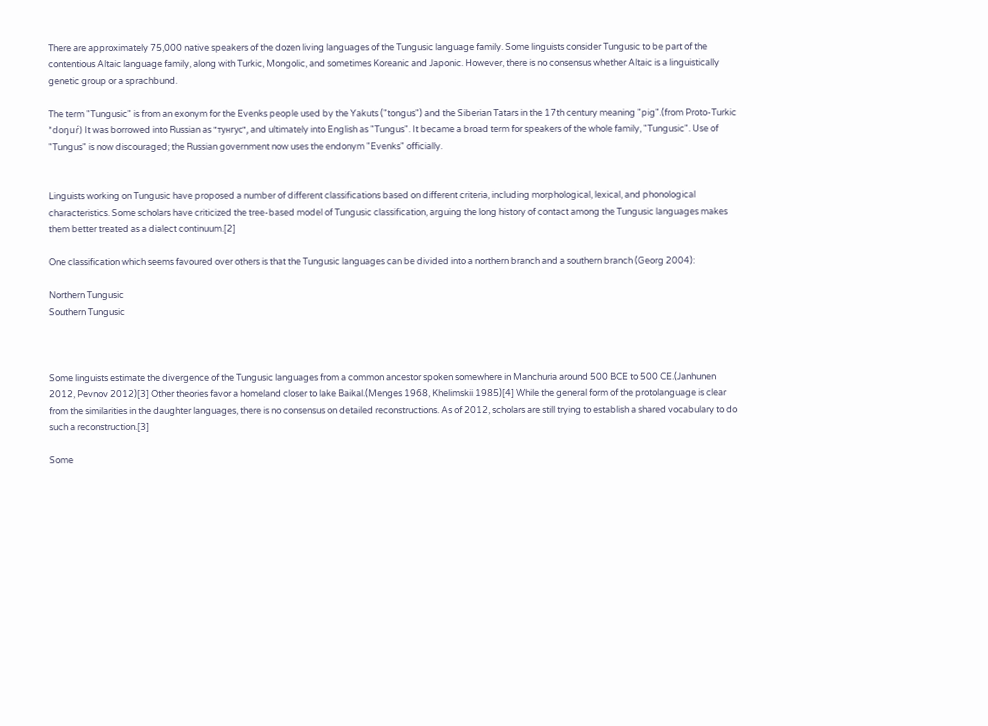There are approximately 75,000 native speakers of the dozen living languages of the Tungusic language family. Some linguists consider Tungusic to be part of the contentious Altaic language family, along with Turkic, Mongolic, and sometimes Koreanic and Japonic. However, there is no consensus whether Altaic is a linguistically genetic group or a sprachbund.

The term "Tungusic" is from an exonym for the Evenks people used by the Yakuts ("tongus") and the Siberian Tatars in the 17th century meaning "pig".(from Proto-Turkic *doŋuŕ) It was borrowed into Russian as "тунгус", and ultimately into English as "Tungus". It became a broad term for speakers of the whole family, "Tungusic". Use of "Tungus" is now discouraged; the Russian government now uses the endonym "Evenks" officially.


Linguists working on Tungusic have proposed a number of different classifications based on different criteria, including morphological, lexical, and phonological characteristics. Some scholars have criticized the tree-based model of Tungusic classification, arguing the long history of contact among the Tungusic languages makes them better treated as a dialect continuum.[2]

One classification which seems favoured over others is that the Tungusic languages can be divided into a northern branch and a southern branch (Georg 2004):

Northern Tungusic
Southern Tungusic



Some linguists estimate the divergence of the Tungusic languages from a common ancestor spoken somewhere in Manchuria around 500 BCE to 500 CE.(Janhunen 2012, Pevnov 2012)[3] Other theories favor a homeland closer to lake Baikal.(Menges 1968, Khelimskii 1985)[4] While the general form of the protolanguage is clear from the similarities in the daughter languages, there is no consensus on detailed reconstructions. As of 2012, scholars are still trying to establish a shared vocabulary to do such a reconstruction.[3]

Some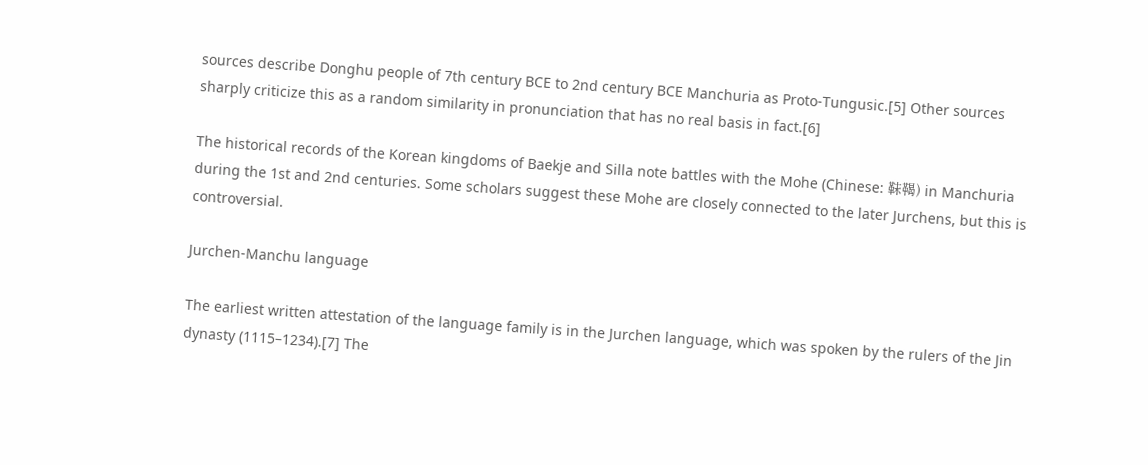sources describe Donghu people of 7th century BCE to 2nd century BCE Manchuria as Proto-Tungusic.[5] Other sources sharply criticize this as a random similarity in pronunciation that has no real basis in fact.[6]

The historical records of the Korean kingdoms of Baekje and Silla note battles with the Mohe (Chinese: 靺鞨) in Manchuria during the 1st and 2nd centuries. Some scholars suggest these Mohe are closely connected to the later Jurchens, but this is controversial.

Jurchen-Manchu language

The earliest written attestation of the language family is in the Jurchen language, which was spoken by the rulers of the Jin dynasty (1115–1234).[7] The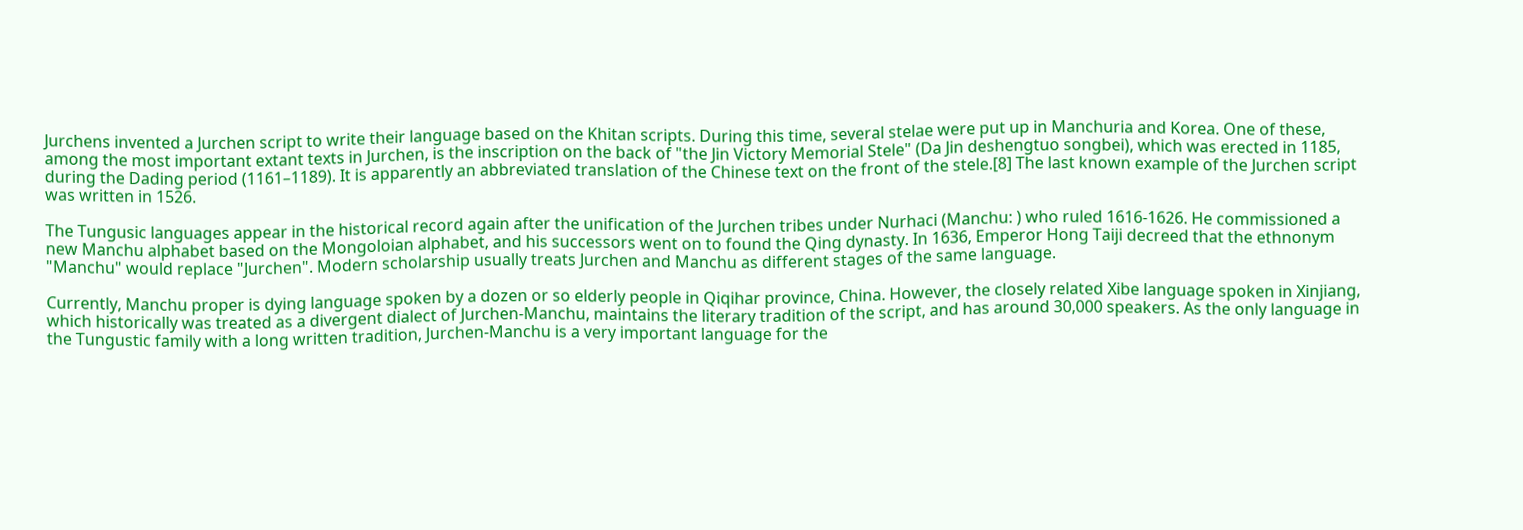Jurchens invented a Jurchen script to write their language based on the Khitan scripts. During this time, several stelae were put up in Manchuria and Korea. One of these, among the most important extant texts in Jurchen, is the inscription on the back of "the Jin Victory Memorial Stele" (Da Jin deshengtuo songbei), which was erected in 1185, during the Dading period (1161–1189). It is apparently an abbreviated translation of the Chinese text on the front of the stele.[8] The last known example of the Jurchen script was written in 1526.

The Tungusic languages appear in the historical record again after the unification of the Jurchen tribes under Nurhaci (Manchu: ) who ruled 1616-1626. He commissioned a new Manchu alphabet based on the Mongoloian alphabet, and his successors went on to found the Qing dynasty. In 1636, Emperor Hong Taiji decreed that the ethnonym "Manchu" would replace "Jurchen". Modern scholarship usually treats Jurchen and Manchu as different stages of the same language.

Currently, Manchu proper is dying language spoken by a dozen or so elderly people in Qiqihar province, China. However, the closely related Xibe language spoken in Xinjiang, which historically was treated as a divergent dialect of Jurchen-Manchu, maintains the literary tradition of the script, and has around 30,000 speakers. As the only language in the Tungustic family with a long written tradition, Jurchen-Manchu is a very important language for the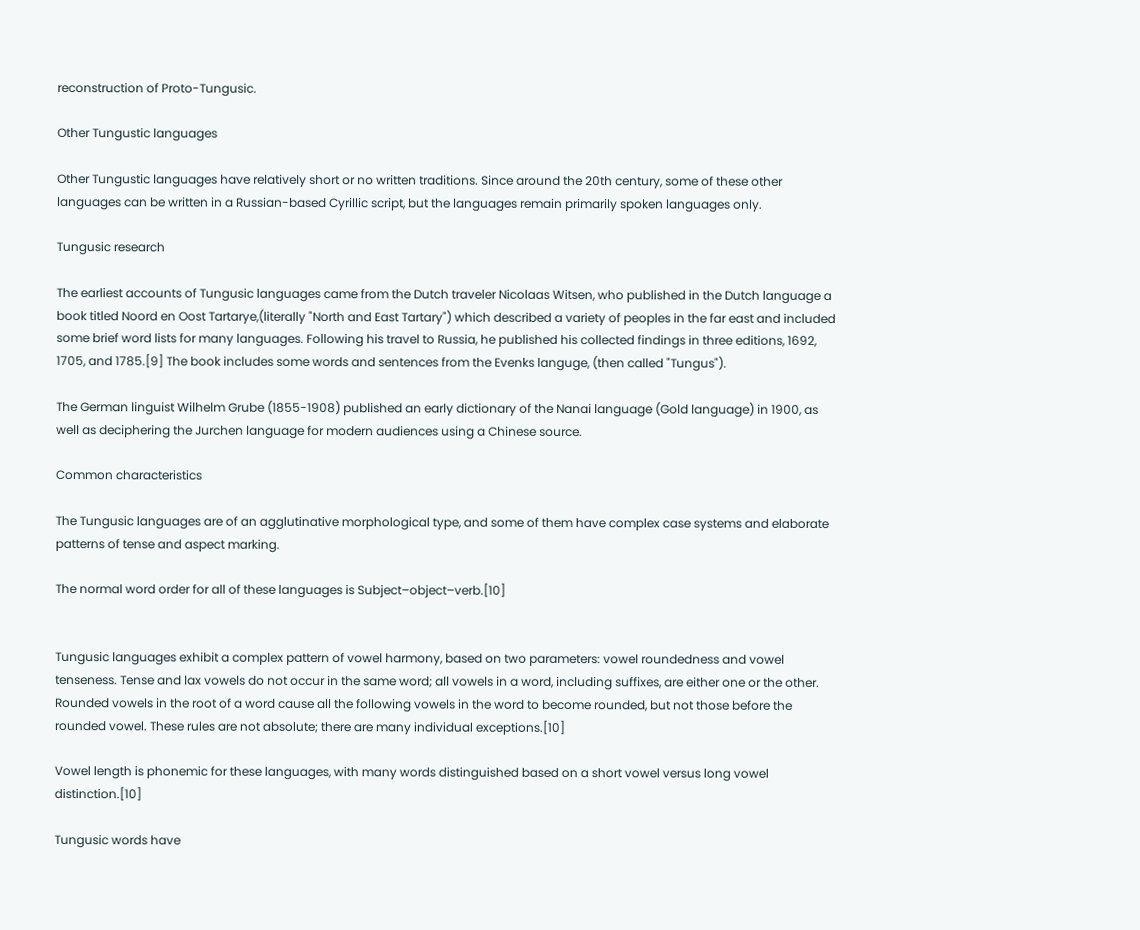reconstruction of Proto-Tungusic.

Other Tungustic languages

Other Tungustic languages have relatively short or no written traditions. Since around the 20th century, some of these other languages can be written in a Russian-based Cyrillic script, but the languages remain primarily spoken languages only.

Tungusic research

The earliest accounts of Tungusic languages came from the Dutch traveler Nicolaas Witsen, who published in the Dutch language a book titled Noord en Oost Tartarye,(literally "North and East Tartary") which described a variety of peoples in the far east and included some brief word lists for many languages. Following his travel to Russia, he published his collected findings in three editions, 1692, 1705, and 1785.[9] The book includes some words and sentences from the Evenks languge, (then called "Tungus").

The German linguist Wilhelm Grube (1855-1908) published an early dictionary of the Nanai language (Gold language) in 1900, as well as deciphering the Jurchen language for modern audiences using a Chinese source.

Common characteristics

The Tungusic languages are of an agglutinative morphological type, and some of them have complex case systems and elaborate patterns of tense and aspect marking.

The normal word order for all of these languages is Subject–object–verb.[10]


Tungusic languages exhibit a complex pattern of vowel harmony, based on two parameters: vowel roundedness and vowel tenseness. Tense and lax vowels do not occur in the same word; all vowels in a word, including suffixes, are either one or the other. Rounded vowels in the root of a word cause all the following vowels in the word to become rounded, but not those before the rounded vowel. These rules are not absolute; there are many individual exceptions.[10]

Vowel length is phonemic for these languages, with many words distinguished based on a short vowel versus long vowel distinction.[10]

Tungusic words have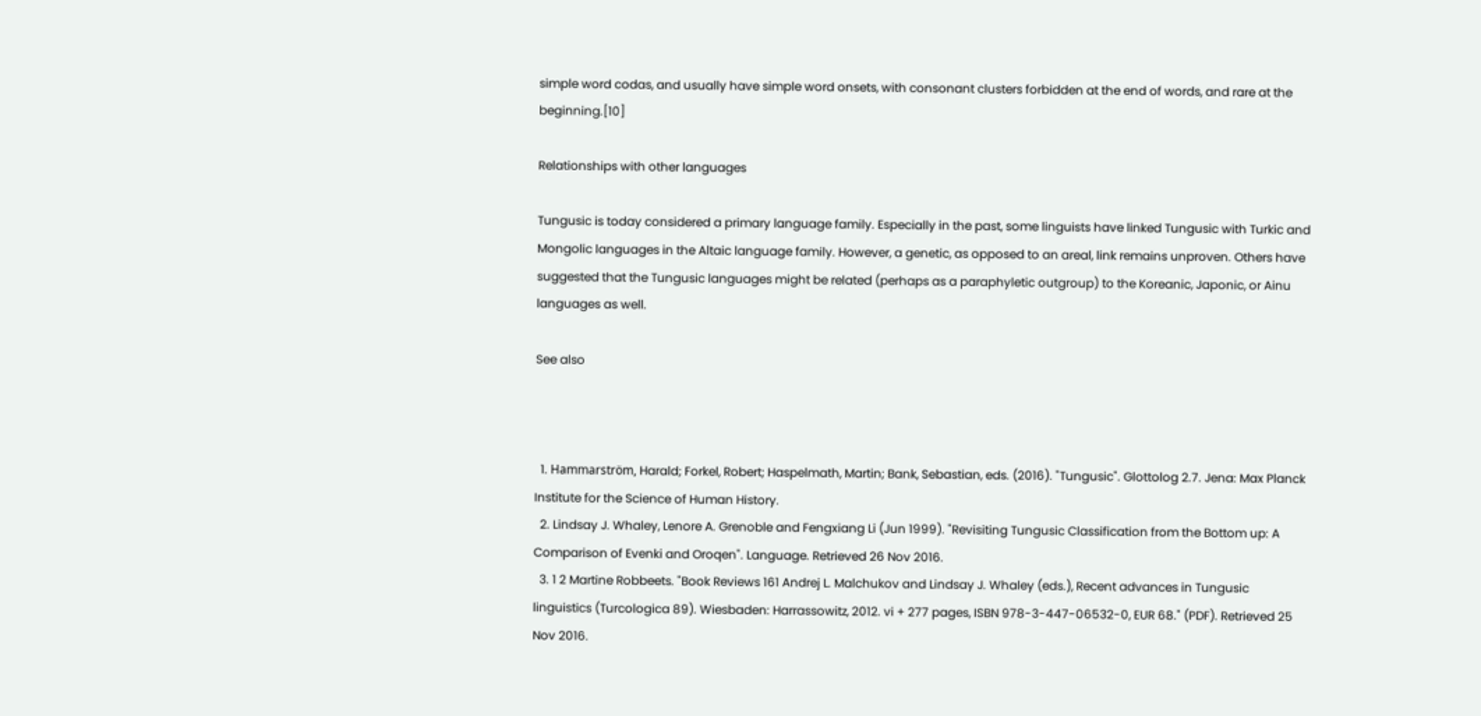simple word codas, and usually have simple word onsets, with consonant clusters forbidden at the end of words, and rare at the beginning.[10]

Relationships with other languages

Tungusic is today considered a primary language family. Especially in the past, some linguists have linked Tungusic with Turkic and Mongolic languages in the Altaic language family. However, a genetic, as opposed to an areal, link remains unproven. Others have suggested that the Tungusic languages might be related (perhaps as a paraphyletic outgroup) to the Koreanic, Japonic, or Ainu languages as well.

See also



  1. Hammarström, Harald; Forkel, Robert; Haspelmath, Martin; Bank, Sebastian, eds. (2016). "Tungusic". Glottolog 2.7. Jena: Max Planck Institute for the Science of Human History.
  2. Lindsay J. Whaley, Lenore A. Grenoble and Fengxiang Li (Jun 1999). "Revisiting Tungusic Classification from the Bottom up: A Comparison of Evenki and Oroqen". Language. Retrieved 26 Nov 2016.
  3. 1 2 Martine Robbeets. "Book Reviews 161 Andrej L. Malchukov and Lindsay J. Whaley (eds.), Recent advances in Tungusic linguistics (Turcologica 89). Wiesbaden: Harrassowitz, 2012. vi + 277 pages, ISBN 978-3-447-06532-0, EUR 68." (PDF). Retrieved 25 Nov 2016.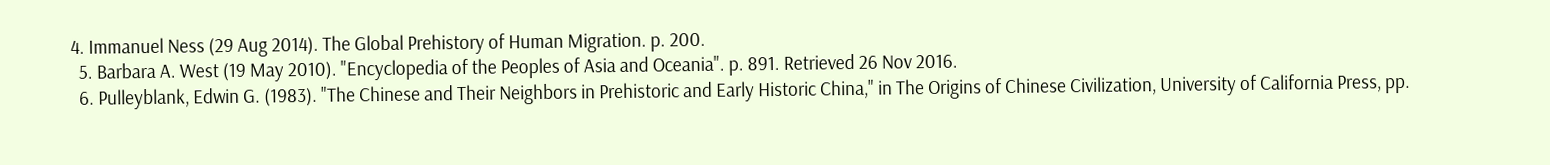4. Immanuel Ness (29 Aug 2014). The Global Prehistory of Human Migration. p. 200.
  5. Barbara A. West (19 May 2010). "Encyclopedia of the Peoples of Asia and Oceania". p. 891. Retrieved 26 Nov 2016.
  6. Pulleyblank, Edwin G. (1983). "The Chinese and Their Neighbors in Prehistoric and Early Historic China," in The Origins of Chinese Civilization, University of California Press, pp.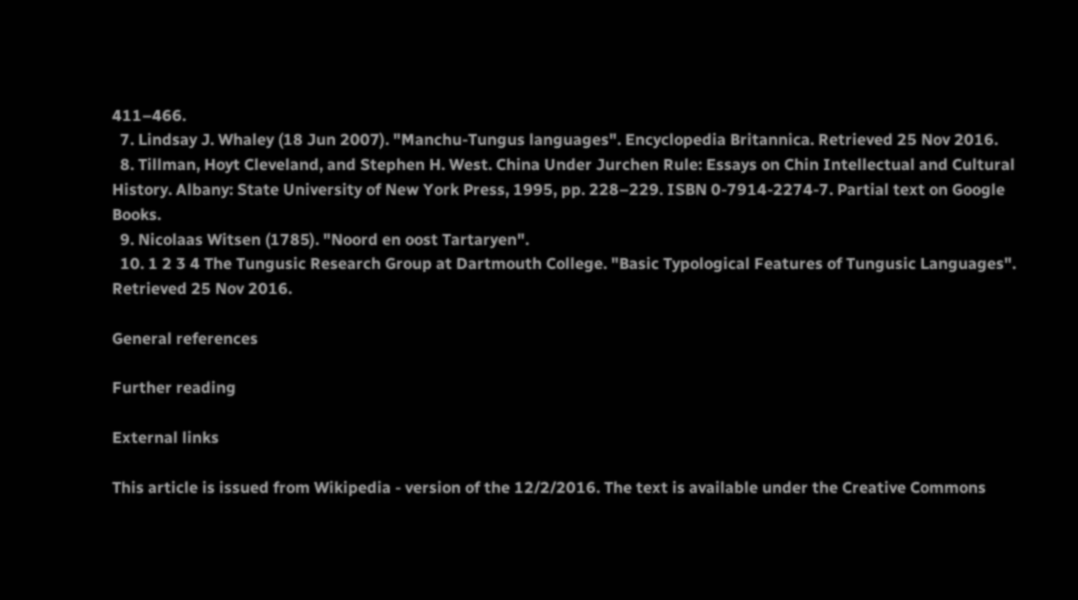411–466.
  7. Lindsay J. Whaley (18 Jun 2007). "Manchu-Tungus languages". Encyclopedia Britannica. Retrieved 25 Nov 2016.
  8. Tillman, Hoyt Cleveland, and Stephen H. West. China Under Jurchen Rule: Essays on Chin Intellectual and Cultural History. Albany: State University of New York Press, 1995, pp. 228–229. ISBN 0-7914-2274-7. Partial text on Google Books.
  9. Nicolaas Witsen (1785). "Noord en oost Tartaryen".
  10. 1 2 3 4 The Tungusic Research Group at Dartmouth College. "Basic Typological Features of Tungusic Languages". Retrieved 25 Nov 2016.

General references

Further reading

External links

This article is issued from Wikipedia - version of the 12/2/2016. The text is available under the Creative Commons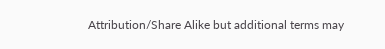Attribution/Share Alike but additional terms may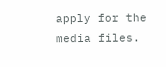apply for the media files.